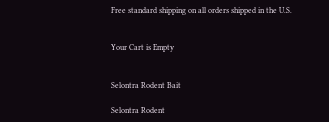Free standard shipping on all orders shipped in the U.S.


Your Cart is Empty


Selontra Rodent Bait

Selontra Rodent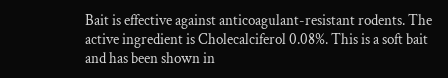Bait is effective against anticoagulant-resistant rodents. The active ingredient is Cholecalciferol 0.08%. This is a soft bait and has been shown in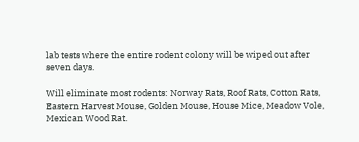lab tests where the entire rodent colony will be wiped out after seven days.

Will eliminate most rodents: Norway Rats, Roof Rats, Cotton Rats, Eastern Harvest Mouse, Golden Mouse, House Mice, Meadow Vole, Mexican Wood Rat.